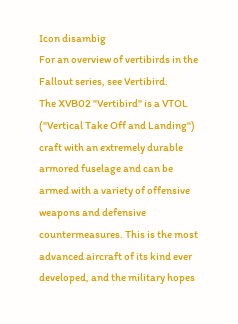Icon disambig
For an overview of vertibirds in the Fallout series, see Vertibird.
The XVB02 "Vertibird" is a VTOL ("Vertical Take Off and Landing") craft with an extremely durable armored fuselage and can be armed with a variety of offensive weapons and defensive countermeasures. This is the most advanced aircraft of its kind ever developed, and the military hopes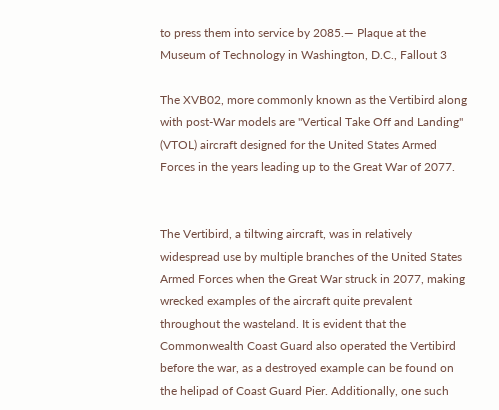to press them into service by 2085.— Plaque at the Museum of Technology in Washington, D.C., Fallout 3

The XVB02, more commonly known as the Vertibird along with post-War models are "Vertical Take Off and Landing" (VTOL) aircraft designed for the United States Armed Forces in the years leading up to the Great War of 2077.


The Vertibird, a tiltwing aircraft, was in relatively widespread use by multiple branches of the United States Armed Forces when the Great War struck in 2077, making wrecked examples of the aircraft quite prevalent throughout the wasteland. It is evident that the Commonwealth Coast Guard also operated the Vertibird before the war, as a destroyed example can be found on the helipad of Coast Guard Pier. Additionally, one such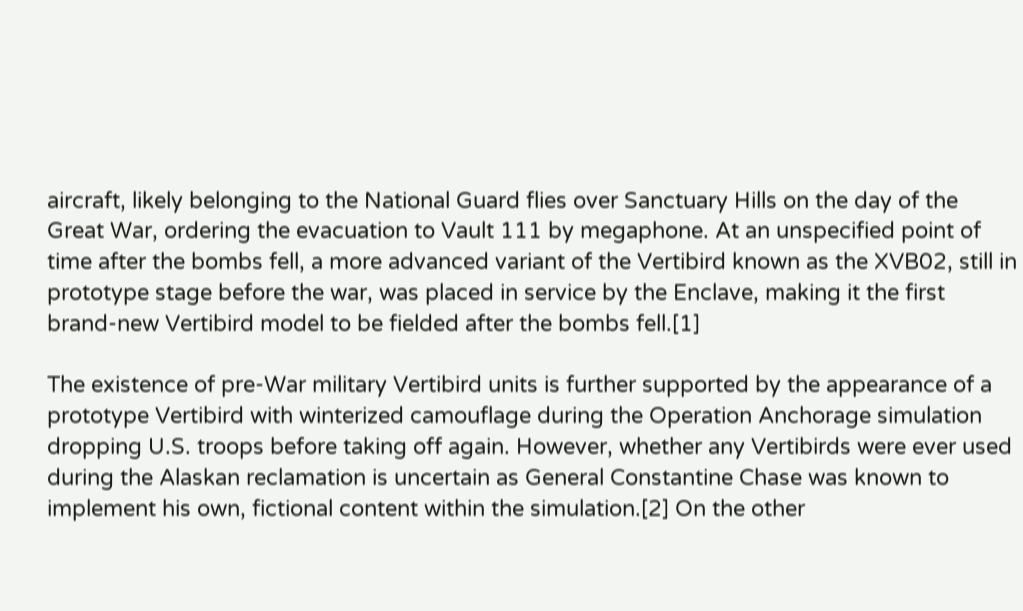aircraft, likely belonging to the National Guard flies over Sanctuary Hills on the day of the Great War, ordering the evacuation to Vault 111 by megaphone. At an unspecified point of time after the bombs fell, a more advanced variant of the Vertibird known as the XVB02, still in prototype stage before the war, was placed in service by the Enclave, making it the first brand-new Vertibird model to be fielded after the bombs fell.[1]

The existence of pre-War military Vertibird units is further supported by the appearance of a prototype Vertibird with winterized camouflage during the Operation Anchorage simulation dropping U.S. troops before taking off again. However, whether any Vertibirds were ever used during the Alaskan reclamation is uncertain as General Constantine Chase was known to implement his own, fictional content within the simulation.[2] On the other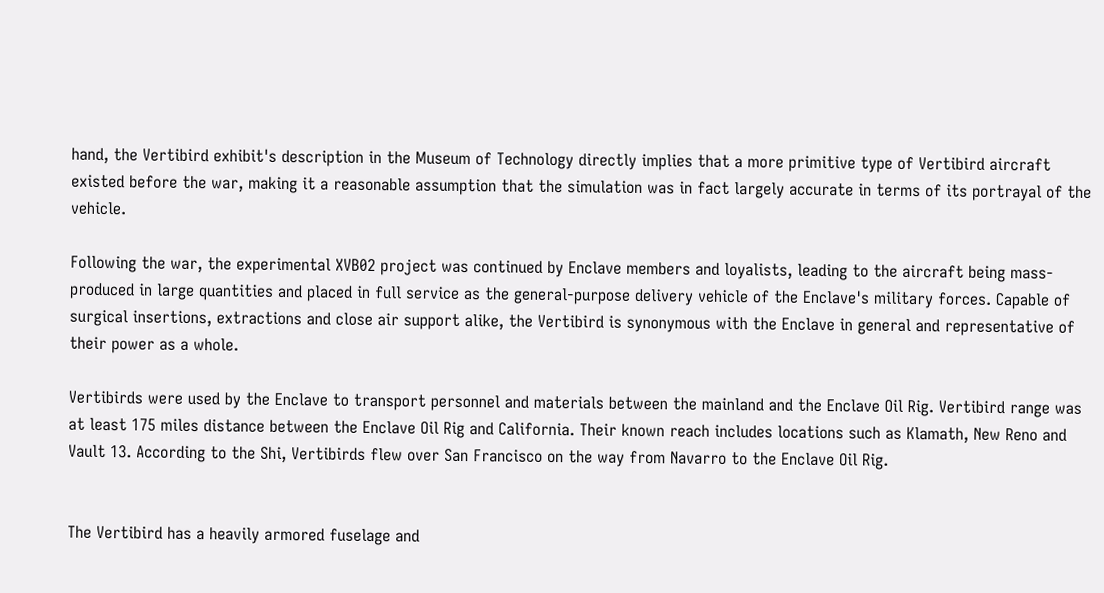hand, the Vertibird exhibit's description in the Museum of Technology directly implies that a more primitive type of Vertibird aircraft existed before the war, making it a reasonable assumption that the simulation was in fact largely accurate in terms of its portrayal of the vehicle.

Following the war, the experimental XVB02 project was continued by Enclave members and loyalists, leading to the aircraft being mass-produced in large quantities and placed in full service as the general-purpose delivery vehicle of the Enclave's military forces. Capable of surgical insertions, extractions and close air support alike, the Vertibird is synonymous with the Enclave in general and representative of their power as a whole.

Vertibirds were used by the Enclave to transport personnel and materials between the mainland and the Enclave Oil Rig. Vertibird range was at least 175 miles distance between the Enclave Oil Rig and California. Their known reach includes locations such as Klamath, New Reno and Vault 13. According to the Shi, Vertibirds flew over San Francisco on the way from Navarro to the Enclave Oil Rig.


The Vertibird has a heavily armored fuselage and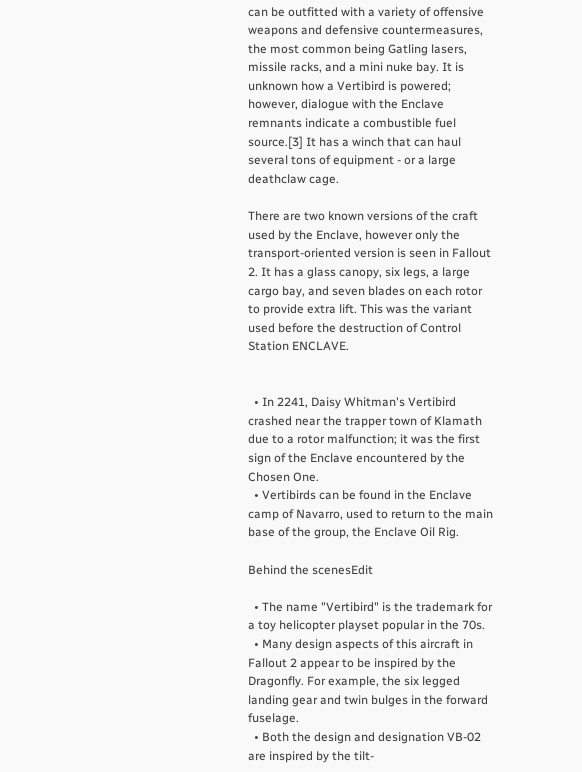can be outfitted with a variety of offensive weapons and defensive countermeasures, the most common being Gatling lasers, missile racks, and a mini nuke bay. It is unknown how a Vertibird is powered; however, dialogue with the Enclave remnants indicate a combustible fuel source.[3] It has a winch that can haul several tons of equipment - or a large deathclaw cage.

There are two known versions of the craft used by the Enclave, however only the transport-oriented version is seen in Fallout 2. It has a glass canopy, six legs, a large cargo bay, and seven blades on each rotor to provide extra lift. This was the variant used before the destruction of Control Station ENCLAVE.


  • In 2241, Daisy Whitman's Vertibird crashed near the trapper town of Klamath due to a rotor malfunction; it was the first sign of the Enclave encountered by the Chosen One.
  • Vertibirds can be found in the Enclave camp of Navarro, used to return to the main base of the group, the Enclave Oil Rig.

Behind the scenesEdit

  • The name "Vertibird" is the trademark for a toy helicopter playset popular in the 70s.
  • Many design aspects of this aircraft in Fallout 2 appear to be inspired by the Dragonfly. For example, the six legged landing gear and twin bulges in the forward fuselage.
  • Both the design and designation VB-02 are inspired by the tilt-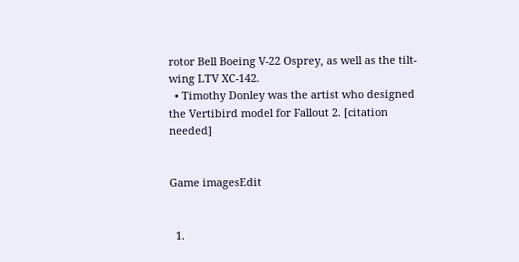rotor Bell Boeing V-22 Osprey, as well as the tilt-wing LTV XC-142.
  • Timothy Donley was the artist who designed the Vertibird model for Fallout 2. [citation needed]


Game imagesEdit


  1.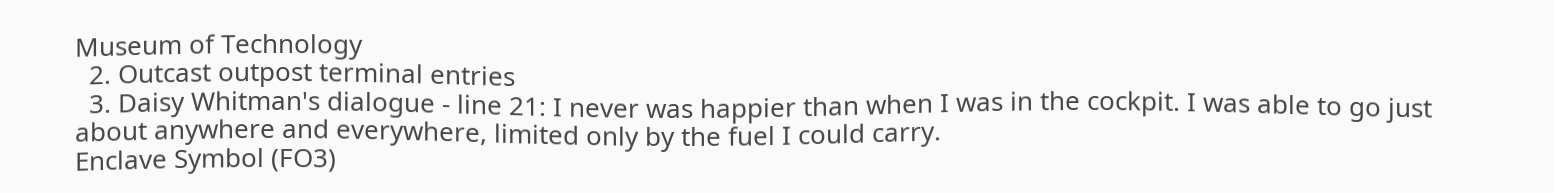Museum of Technology
  2. Outcast outpost terminal entries
  3. Daisy Whitman's dialogue - line 21: I never was happier than when I was in the cockpit. I was able to go just about anywhere and everywhere, limited only by the fuel I could carry.
Enclave Symbol (FO3)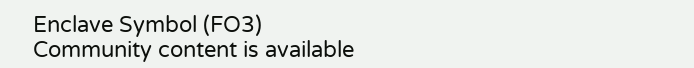Enclave Symbol (FO3)
Community content is available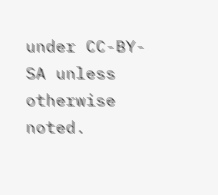under CC-BY-SA unless otherwise noted.